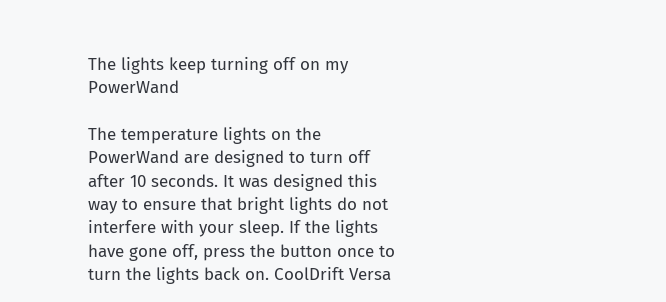The lights keep turning off on my PowerWand

The temperature lights on the PowerWand are designed to turn off after 10 seconds. It was designed this way to ensure that bright lights do not interfere with your sleep. If the lights have gone off, press the button once to turn the lights back on. CoolDrift Versa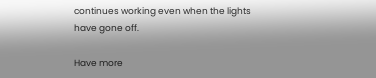continues working even when the lights have gone off.

Have more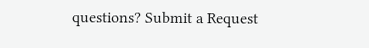questions? Submit a Request